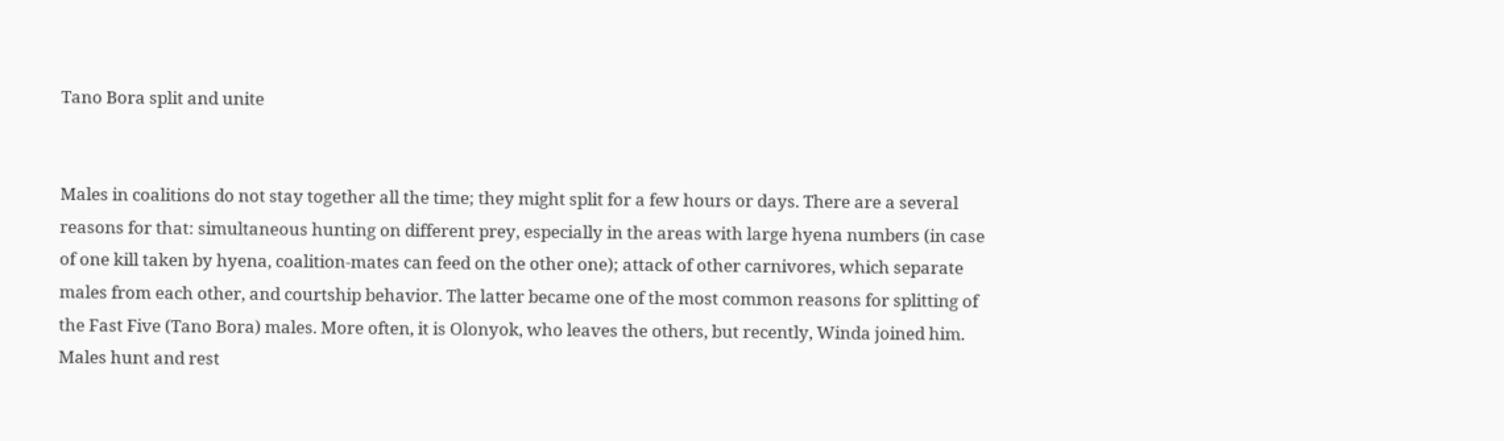Tano Bora split and unite


Males in coalitions do not stay together all the time; they might split for a few hours or days. There are a several reasons for that: simultaneous hunting on different prey, especially in the areas with large hyena numbers (in case of one kill taken by hyena, coalition-mates can feed on the other one); attack of other carnivores, which separate males from each other, and courtship behavior. The latter became one of the most common reasons for splitting of the Fast Five (Tano Bora) males. More often, it is Olonyok, who leaves the others, but recently, Winda joined him. Males hunt and rest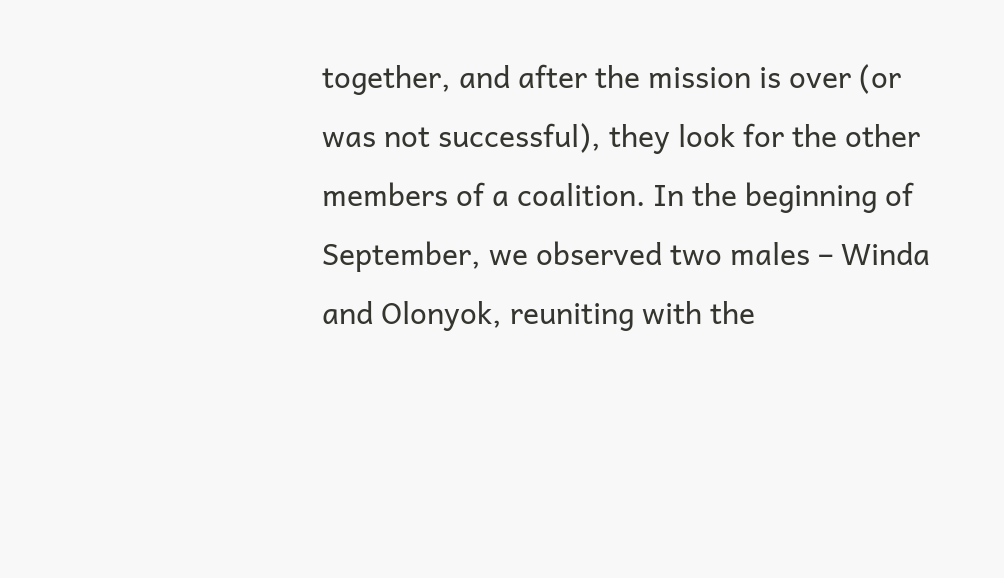together, and after the mission is over (or was not successful), they look for the other members of a coalition. In the beginning of September, we observed two males – Winda and Olonyok, reuniting with the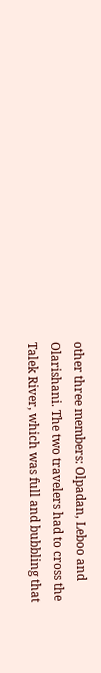other three members: Olpadan, Leboo and Olarishani. The two travelers had to cross the Talek River, which was full and bubbling that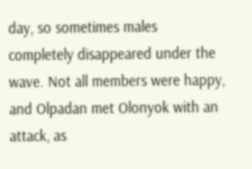day, so sometimes males completely disappeared under the wave. Not all members were happy, and Olpadan met Olonyok with an attack, as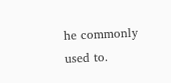he commonly used to.